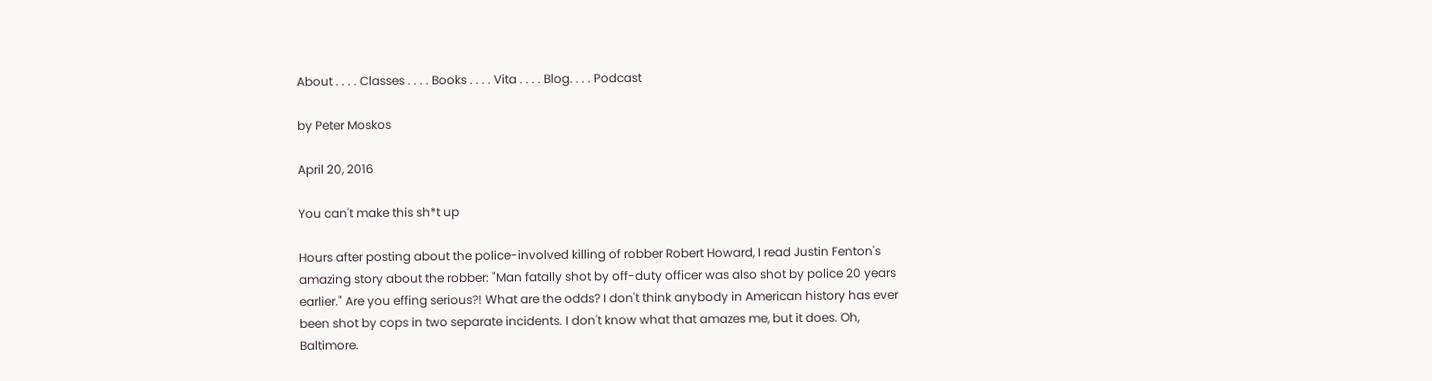About . . . . Classes . . . . Books . . . . Vita . . . . Blog. . . . Podcast

by Peter Moskos

April 20, 2016

You can't make this sh*t up

Hours after posting about the police-involved killing of robber Robert Howard, I read Justin Fenton's amazing story about the robber: "Man fatally shot by off-duty officer was also shot by police 20 years earlier." Are you effing serious?! What are the odds? I don't think anybody in American history has ever been shot by cops in two separate incidents. I don't know what that amazes me, but it does. Oh, Baltimore.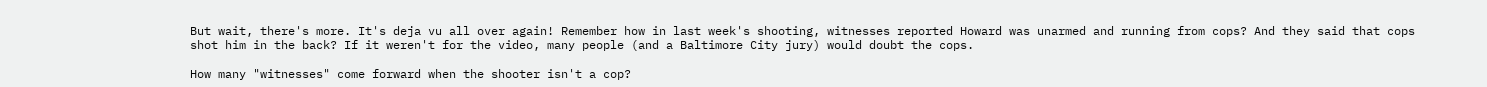But wait, there's more. It's deja vu all over again! Remember how in last week's shooting, witnesses reported Howard was unarmed and running from cops? And they said that cops shot him in the back? If it weren't for the video, many people (and a Baltimore City jury) would doubt the cops.

How many "witnesses" come forward when the shooter isn't a cop?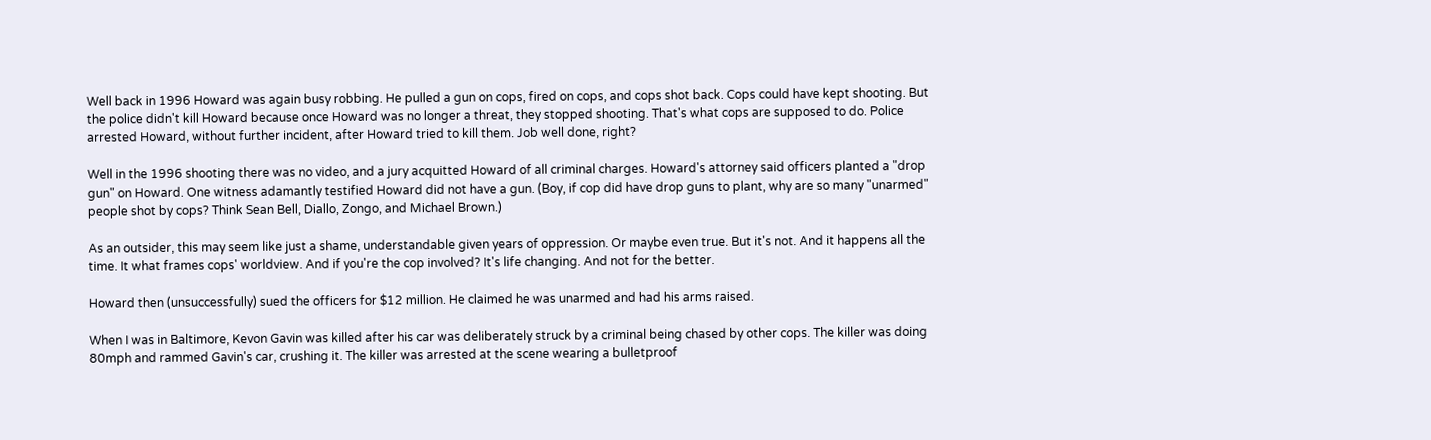Well back in 1996 Howard was again busy robbing. He pulled a gun on cops, fired on cops, and cops shot back. Cops could have kept shooting. But the police didn't kill Howard because once Howard was no longer a threat, they stopped shooting. That's what cops are supposed to do. Police arrested Howard, without further incident, after Howard tried to kill them. Job well done, right?

Well in the 1996 shooting there was no video, and a jury acquitted Howard of all criminal charges. Howard's attorney said officers planted a "drop gun" on Howard. One witness adamantly testified Howard did not have a gun. (Boy, if cop did have drop guns to plant, why are so many "unarmed" people shot by cops? Think Sean Bell, Diallo, Zongo, and Michael Brown.)

As an outsider, this may seem like just a shame, understandable given years of oppression. Or maybe even true. But it's not. And it happens all the time. It what frames cops' worldview. And if you're the cop involved? It's life changing. And not for the better.

Howard then (unsuccessfully) sued the officers for $12 million. He claimed he was unarmed and had his arms raised.

When I was in Baltimore, Kevon Gavin was killed after his car was deliberately struck by a criminal being chased by other cops. The killer was doing 80mph and rammed Gavin's car, crushing it. The killer was arrested at the scene wearing a bulletproof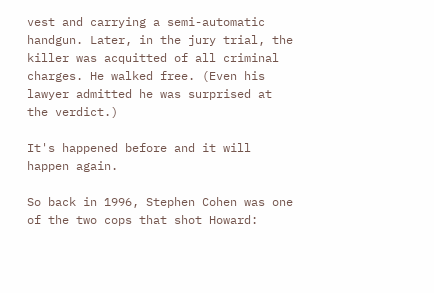vest and carrying a semi-automatic handgun. Later, in the jury trial, the killer was acquitted of all criminal charges. He walked free. (Even his lawyer admitted he was surprised at the verdict.)

It's happened before and it will happen again.

So back in 1996, Stephen Cohen was one of the two cops that shot Howard: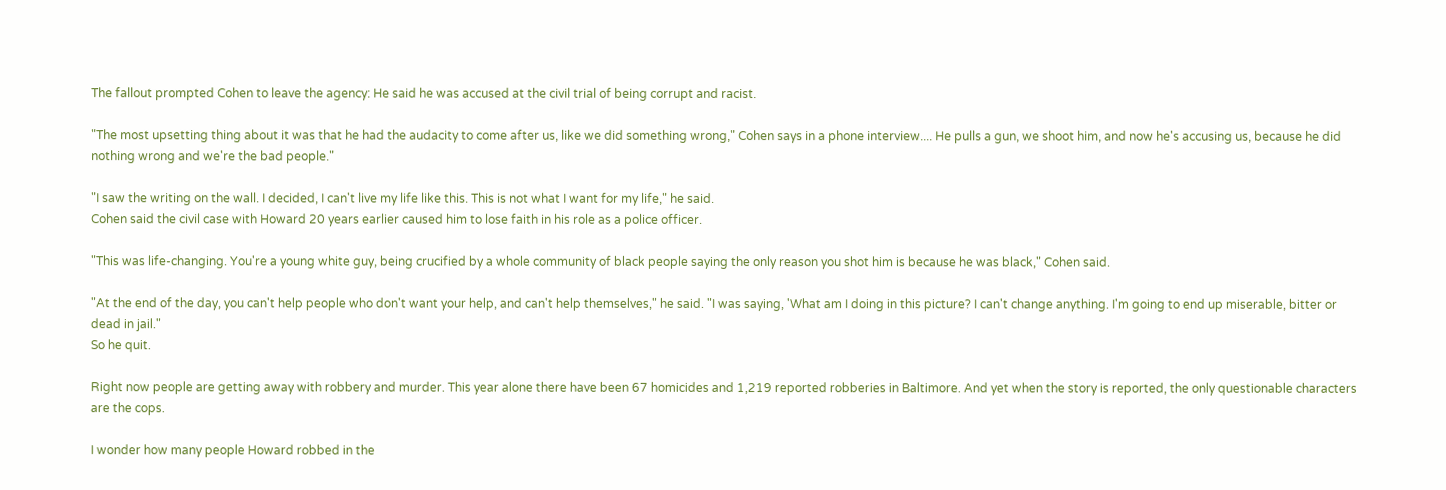The fallout prompted Cohen to leave the agency: He said he was accused at the civil trial of being corrupt and racist.

"The most upsetting thing about it was that he had the audacity to come after us, like we did something wrong," Cohen says in a phone interview.... He pulls a gun, we shoot him, and now he's accusing us, because he did nothing wrong and we're the bad people."

"I saw the writing on the wall. I decided, I can't live my life like this. This is not what I want for my life," he said.
Cohen said the civil case with Howard 20 years earlier caused him to lose faith in his role as a police officer.

"This was life-changing. You're a young white guy, being crucified by a whole community of black people saying the only reason you shot him is because he was black," Cohen said.

"At the end of the day, you can't help people who don't want your help, and can't help themselves," he said. "I was saying, 'What am I doing in this picture? I can't change anything. I'm going to end up miserable, bitter or dead in jail."
So he quit.

Right now people are getting away with robbery and murder. This year alone there have been 67 homicides and 1,219 reported robberies in Baltimore. And yet when the story is reported, the only questionable characters are the cops.

I wonder how many people Howard robbed in the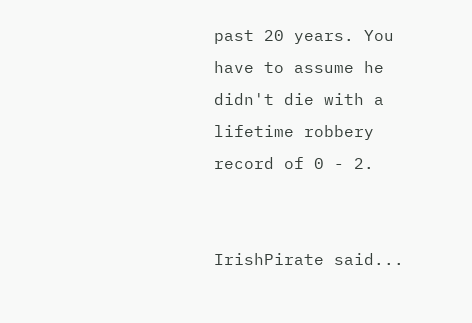past 20 years. You have to assume he didn't die with a lifetime robbery record of 0 - 2.


IrishPirate said...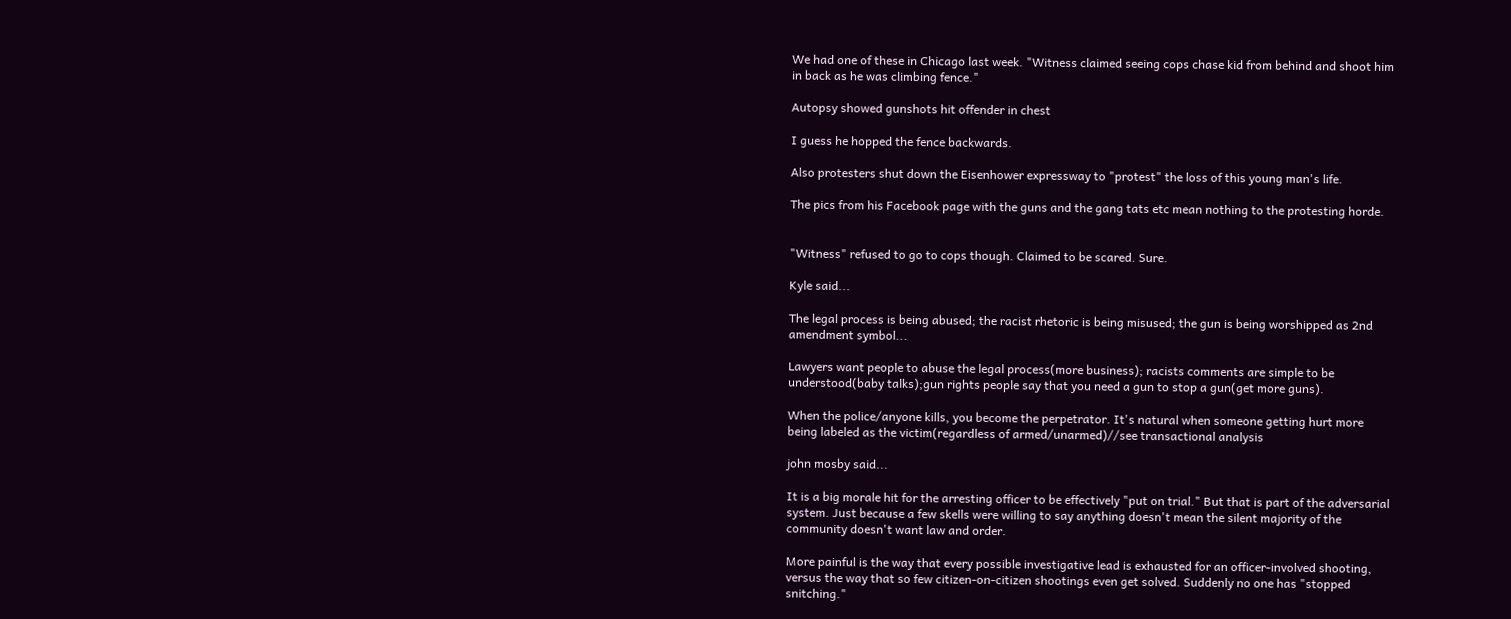We had one of these in Chicago last week. "Witness claimed seeing cops chase kid from behind and shoot him in back as he was climbing fence."

Autopsy showed gunshots hit offender in chest

I guess he hopped the fence backwards.

Also protesters shut down the Eisenhower expressway to "protest" the loss of this young man's life.

The pics from his Facebook page with the guns and the gang tats etc mean nothing to the protesting horde.


"Witness" refused to go to cops though. Claimed to be scared. Sure.

Kyle said...

The legal process is being abused; the racist rhetoric is being misused; the gun is being worshipped as 2nd amendment symbol...

Lawyers want people to abuse the legal process(more business); racists comments are simple to be understood(baby talks);gun rights people say that you need a gun to stop a gun(get more guns).

When the police/anyone kills, you become the perpetrator. It's natural when someone getting hurt more being labeled as the victim(regardless of armed/unarmed)//see transactional analysis

john mosby said...

It is a big morale hit for the arresting officer to be effectively "put on trial." But that is part of the adversarial system. Just because a few skells were willing to say anything doesn't mean the silent majority of the community doesn't want law and order.

More painful is the way that every possible investigative lead is exhausted for an officer-involved shooting, versus the way that so few citizen-on-citizen shootings even get solved. Suddenly no one has "stopped snitching."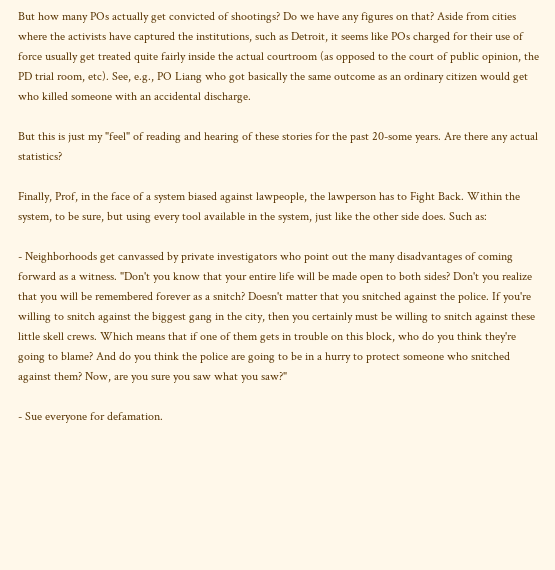But how many POs actually get convicted of shootings? Do we have any figures on that? Aside from cities where the activists have captured the institutions, such as Detroit, it seems like POs charged for their use of force usually get treated quite fairly inside the actual courtroom (as opposed to the court of public opinion, the PD trial room, etc). See, e.g., PO Liang who got basically the same outcome as an ordinary citizen would get who killed someone with an accidental discharge.

But this is just my "feel" of reading and hearing of these stories for the past 20-some years. Are there any actual statistics?

Finally, Prof, in the face of a system biased against lawpeople, the lawperson has to Fight Back. Within the system, to be sure, but using every tool available in the system, just like the other side does. Such as:

- Neighborhoods get canvassed by private investigators who point out the many disadvantages of coming forward as a witness. "Don't you know that your entire life will be made open to both sides? Don't you realize that you will be remembered forever as a snitch? Doesn't matter that you snitched against the police. If you're willing to snitch against the biggest gang in the city, then you certainly must be willing to snitch against these little skell crews. Which means that if one of them gets in trouble on this block, who do you think they're going to blame? And do you think the police are going to be in a hurry to protect someone who snitched against them? Now, are you sure you saw what you saw?"

- Sue everyone for defamation.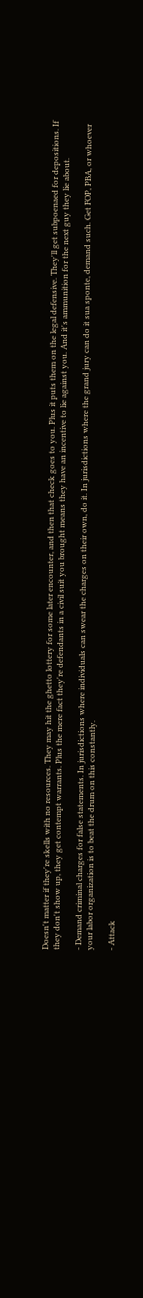Doesn't matter if they're skells with no resources. They may hit the ghetto lottery for some later encounter, and then that check goes to you. Plus it puts them on the legal defensive. They'll get subpoenaed for depositions. If they don't show up, they get contempt warrants. Plus the mere fact they're defendants in a civil suit you brought means they have an incentive to lie against you. And it's ammunition for the next guy they lie about.

- Demand criminal charges for false statements. In jurisdictions where individuals can swear the charges on their own, do it. In jurisdictions where the grand jury can do it sua sponte, demand such. Get FOP, PBA, or whoever your labor organization is to beat the drum on this constantly.

- Attack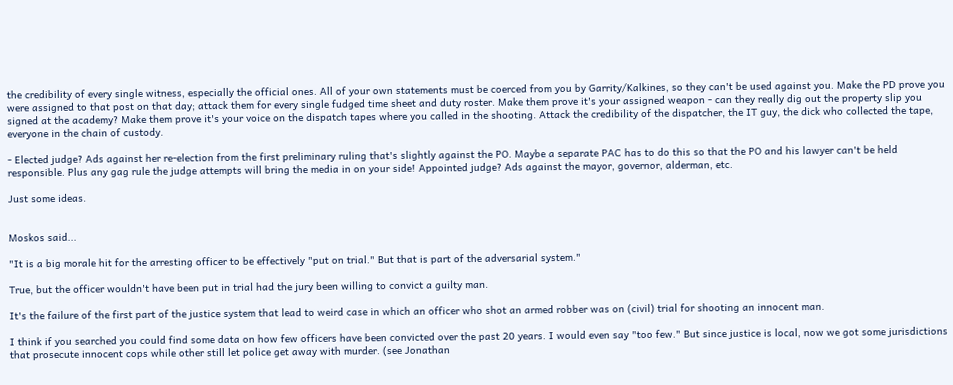the credibility of every single witness, especially the official ones. All of your own statements must be coerced from you by Garrity/Kalkines, so they can't be used against you. Make the PD prove you were assigned to that post on that day; attack them for every single fudged time sheet and duty roster. Make them prove it's your assigned weapon - can they really dig out the property slip you signed at the academy? Make them prove it's your voice on the dispatch tapes where you called in the shooting. Attack the credibility of the dispatcher, the IT guy, the dick who collected the tape, everyone in the chain of custody.

- Elected judge? Ads against her re-election from the first preliminary ruling that's slightly against the PO. Maybe a separate PAC has to do this so that the PO and his lawyer can't be held responsible. Plus any gag rule the judge attempts will bring the media in on your side! Appointed judge? Ads against the mayor, governor, alderman, etc.

Just some ideas.


Moskos said...

"It is a big morale hit for the arresting officer to be effectively "put on trial." But that is part of the adversarial system."

True, but the officer wouldn't have been put in trial had the jury been willing to convict a guilty man.

It's the failure of the first part of the justice system that lead to weird case in which an officer who shot an armed robber was on (civil) trial for shooting an innocent man.

I think if you searched you could find some data on how few officers have been convicted over the past 20 years. I would even say "too few." But since justice is local, now we got some jurisdictions that prosecute innocent cops while other still let police get away with murder. (see Jonathan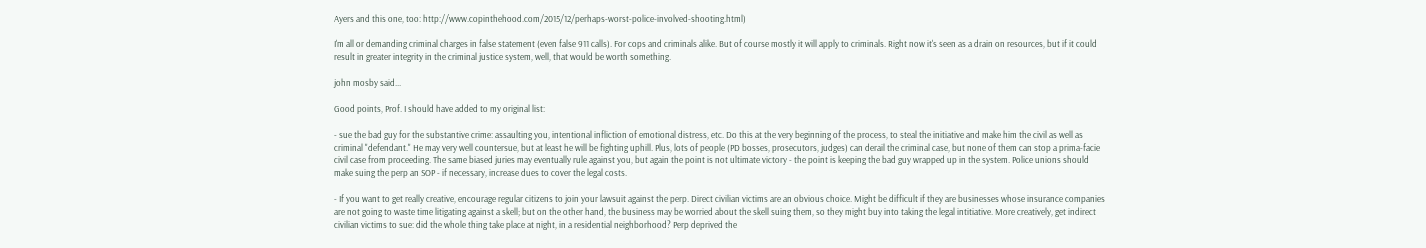Ayers and this one, too: http://www.copinthehood.com/2015/12/perhaps-worst-police-involved-shooting.html)

I'm all or demanding criminal charges in false statement (even false 911 calls). For cops and criminals alike. But of course mostly it will apply to criminals. Right now it's seen as a drain on resources, but if it could result in greater integrity in the criminal justice system, well, that would be worth something.

john mosby said...

Good points, Prof. I should have added to my original list:

- sue the bad guy for the substantive crime: assaulting you, intentional infliction of emotional distress, etc. Do this at the very beginning of the process, to steal the initiative and make him the civil as well as criminal "defendant." He may very well countersue, but at least he will be fighting uphill. Plus, lots of people (PD bosses, prosecutors, judges) can derail the criminal case, but none of them can stop a prima-facie civil case from proceeding. The same biased juries may eventually rule against you, but again the point is not ultimate victory - the point is keeping the bad guy wrapped up in the system. Police unions should make suing the perp an SOP - if necessary, increase dues to cover the legal costs.

- If you want to get really creative, encourage regular citizens to join your lawsuit against the perp. Direct civilian victims are an obvious choice. Might be difficult if they are businesses whose insurance companies are not going to waste time litigating against a skell; but on the other hand, the business may be worried about the skell suing them, so they might buy into taking the legal intitiative. More creatively, get indirect civilian victims to sue: did the whole thing take place at night, in a residential neighborhood? Perp deprived the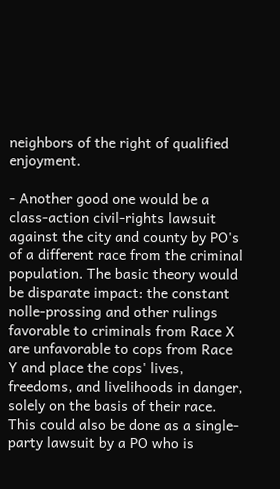neighbors of the right of qualified enjoyment.

- Another good one would be a class-action civil-rights lawsuit against the city and county by PO's of a different race from the criminal population. The basic theory would be disparate impact: the constant nolle-prossing and other rulings favorable to criminals from Race X are unfavorable to cops from Race Y and place the cops' lives, freedoms, and livelihoods in danger, solely on the basis of their race. This could also be done as a single-party lawsuit by a PO who is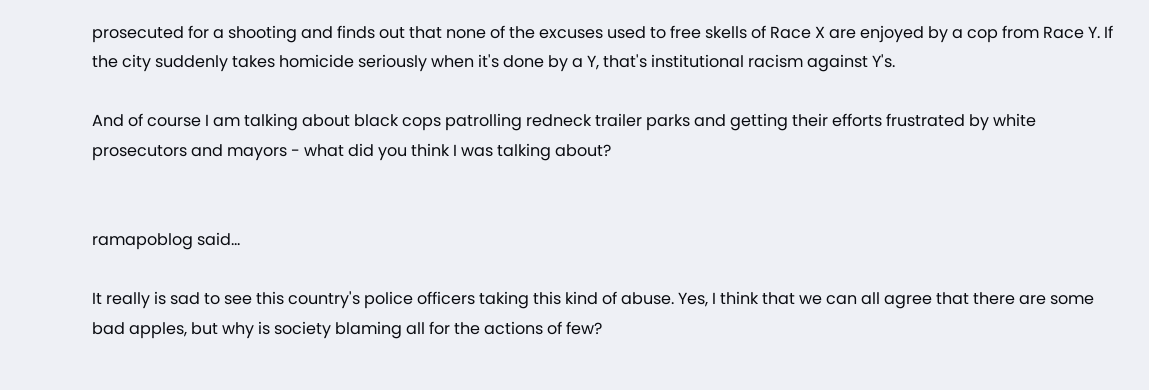prosecuted for a shooting and finds out that none of the excuses used to free skells of Race X are enjoyed by a cop from Race Y. If the city suddenly takes homicide seriously when it's done by a Y, that's institutional racism against Y's.

And of course I am talking about black cops patrolling redneck trailer parks and getting their efforts frustrated by white prosecutors and mayors - what did you think I was talking about?


ramapoblog said...

It really is sad to see this country's police officers taking this kind of abuse. Yes, I think that we can all agree that there are some bad apples, but why is society blaming all for the actions of few?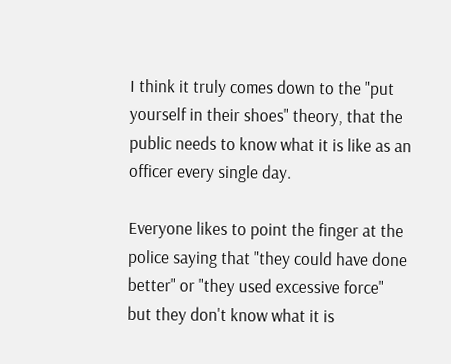I think it truly comes down to the "put yourself in their shoes" theory, that the public needs to know what it is like as an officer every single day.

Everyone likes to point the finger at the police saying that "they could have done better" or "they used excessive force" but they don't know what it is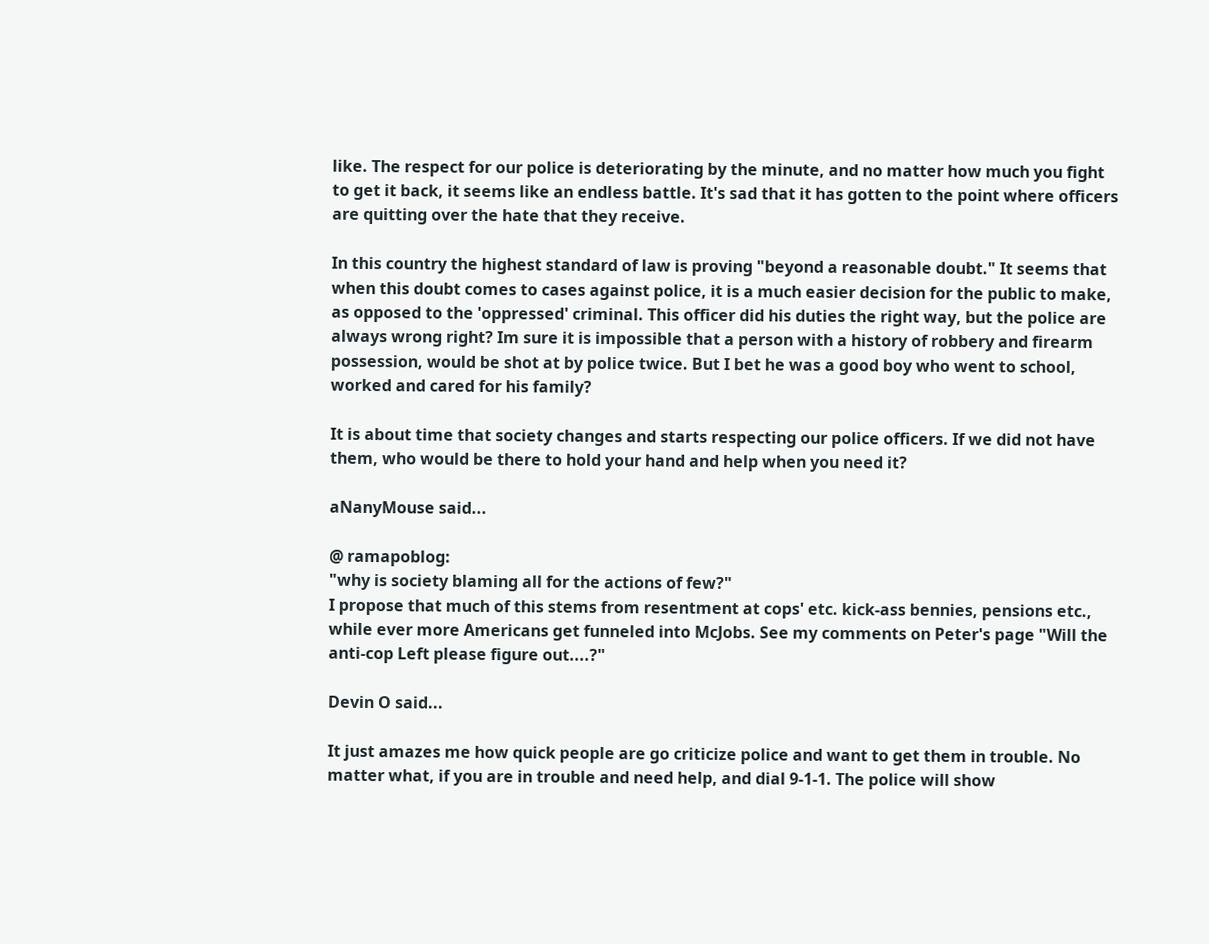like. The respect for our police is deteriorating by the minute, and no matter how much you fight to get it back, it seems like an endless battle. It's sad that it has gotten to the point where officers are quitting over the hate that they receive.

In this country the highest standard of law is proving "beyond a reasonable doubt." It seems that when this doubt comes to cases against police, it is a much easier decision for the public to make, as opposed to the 'oppressed' criminal. This officer did his duties the right way, but the police are always wrong right? Im sure it is impossible that a person with a history of robbery and firearm possession, would be shot at by police twice. But I bet he was a good boy who went to school, worked and cared for his family?

It is about time that society changes and starts respecting our police officers. If we did not have them, who would be there to hold your hand and help when you need it?

aNanyMouse said...

@ ramapoblog:
"why is society blaming all for the actions of few?"
I propose that much of this stems from resentment at cops' etc. kick-ass bennies, pensions etc., while ever more Americans get funneled into McJobs. See my comments on Peter's page "Will the anti-cop Left please figure out....?"

Devin O said...

It just amazes me how quick people are go criticize police and want to get them in trouble. No matter what, if you are in trouble and need help, and dial 9-1-1. The police will show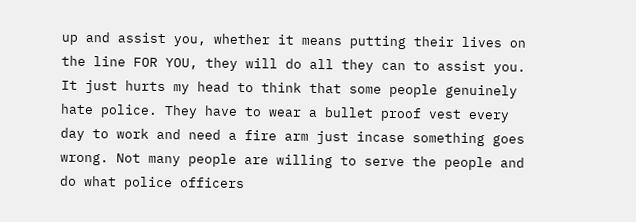up and assist you, whether it means putting their lives on the line FOR YOU, they will do all they can to assist you. It just hurts my head to think that some people genuinely hate police. They have to wear a bullet proof vest every day to work and need a fire arm just incase something goes wrong. Not many people are willing to serve the people and do what police officers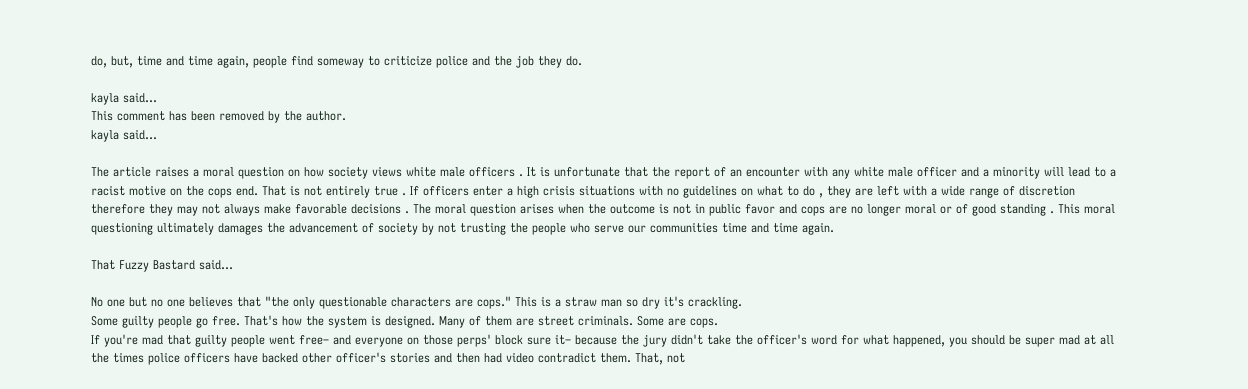do, but, time and time again, people find someway to criticize police and the job they do.

kayla said...
This comment has been removed by the author.
kayla said...

The article raises a moral question on how society views white male officers . It is unfortunate that the report of an encounter with any white male officer and a minority will lead to a racist motive on the cops end. That is not entirely true . If officers enter a high crisis situations with no guidelines on what to do , they are left with a wide range of discretion therefore they may not always make favorable decisions . The moral question arises when the outcome is not in public favor and cops are no longer moral or of good standing . This moral questioning ultimately damages the advancement of society by not trusting the people who serve our communities time and time again.

That Fuzzy Bastard said...

No one but no one believes that "the only questionable characters are cops." This is a straw man so dry it's crackling.
Some guilty people go free. That's how the system is designed. Many of them are street criminals. Some are cops.
If you're mad that guilty people went free– and everyone on those perps' block sure it– because the jury didn't take the officer's word for what happened, you should be super mad at all the times police officers have backed other officer's stories and then had video contradict them. That, not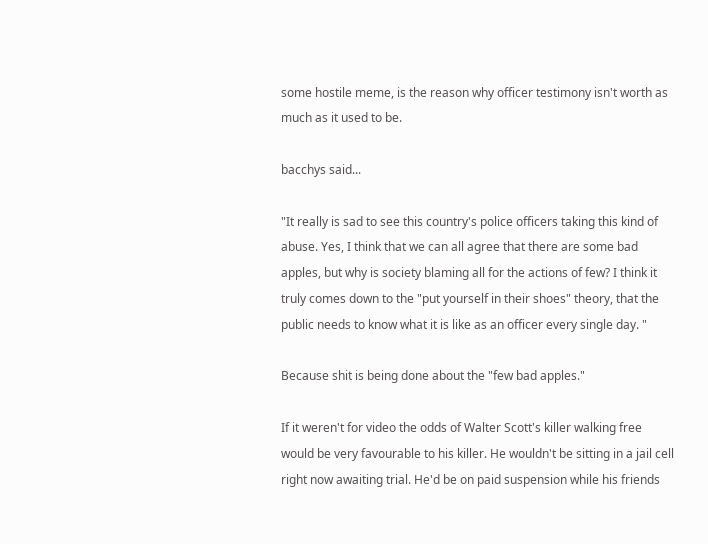some hostile meme, is the reason why officer testimony isn't worth as much as it used to be.

bacchys said...

"It really is sad to see this country's police officers taking this kind of abuse. Yes, I think that we can all agree that there are some bad apples, but why is society blaming all for the actions of few? I think it truly comes down to the "put yourself in their shoes" theory, that the public needs to know what it is like as an officer every single day. "

Because shit is being done about the "few bad apples."

If it weren't for video the odds of Walter Scott's killer walking free would be very favourable to his killer. He wouldn't be sitting in a jail cell right now awaiting trial. He'd be on paid suspension while his friends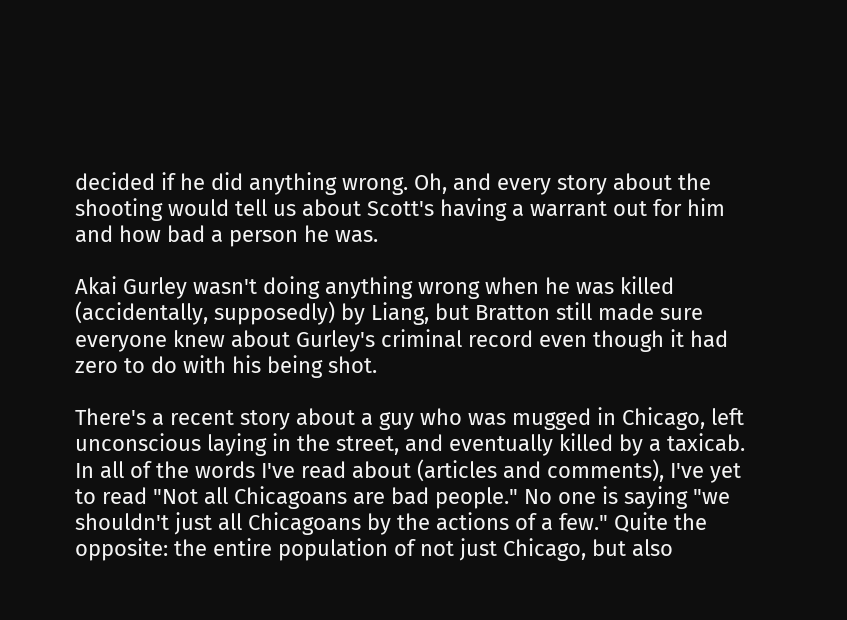decided if he did anything wrong. Oh, and every story about the shooting would tell us about Scott's having a warrant out for him and how bad a person he was.

Akai Gurley wasn't doing anything wrong when he was killed (accidentally, supposedly) by Liang, but Bratton still made sure everyone knew about Gurley's criminal record even though it had zero to do with his being shot.

There's a recent story about a guy who was mugged in Chicago, left unconscious laying in the street, and eventually killed by a taxicab. In all of the words I've read about (articles and comments), I've yet to read "Not all Chicagoans are bad people." No one is saying "we shouldn't just all Chicagoans by the actions of a few." Quite the opposite: the entire population of not just Chicago, but also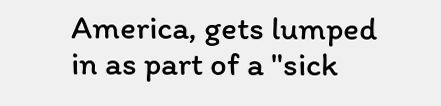America, gets lumped in as part of a "sick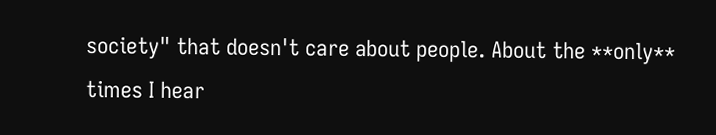society" that doesn't care about people. About the **only** times I hear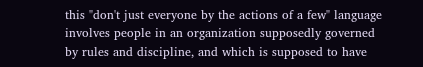this "don't just everyone by the actions of a few" language involves people in an organization supposedly governed by rules and discipline, and which is supposed to have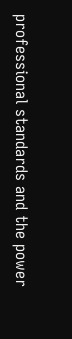professional standards and the power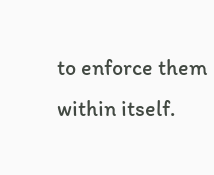to enforce them within itself.